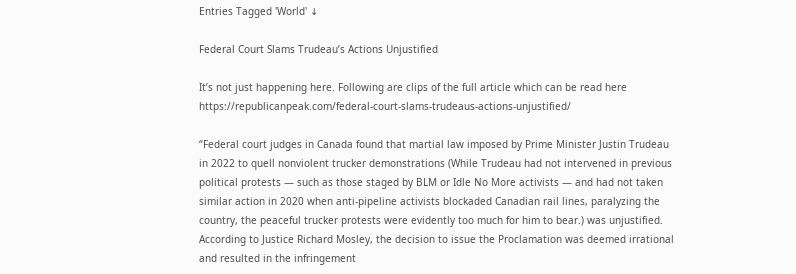Entries Tagged 'World' ↓

Federal Court Slams Trudeau’s Actions Unjustified

It’s not just happening here. Following are clips of the full article which can be read here https://republicanpeak.com/federal-court-slams-trudeaus-actions-unjustified/

“Federal court judges in Canada found that martial law imposed by Prime Minister Justin Trudeau in 2022 to quell nonviolent trucker demonstrations (While Trudeau had not intervened in previous political protests — such as those staged by BLM or Idle No More activists — and had not taken similar action in 2020 when anti-pipeline activists blockaded Canadian rail lines, paralyzing the country, the peaceful trucker protests were evidently too much for him to bear.) was unjustified.  According to Justice Richard Mosley, the decision to issue the Proclamation was deemed irrational and resulted in the infringement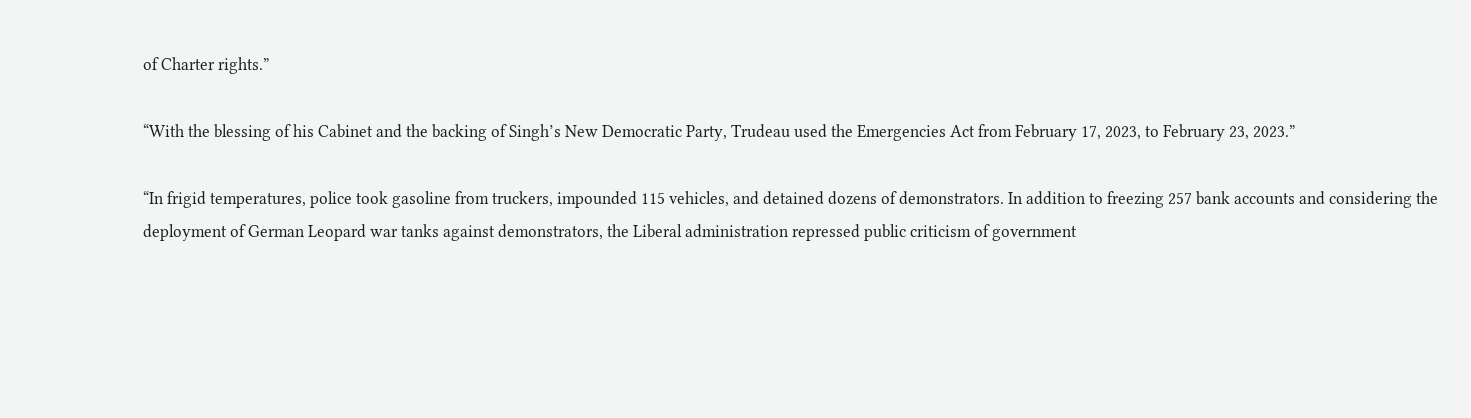of Charter rights.”

“With the blessing of his Cabinet and the backing of Singh’s New Democratic Party, Trudeau used the Emergencies Act from February 17, 2023, to February 23, 2023.”

“In frigid temperatures, police took gasoline from truckers, impounded 115 vehicles, and detained dozens of demonstrators. In addition to freezing 257 bank accounts and considering the deployment of German Leopard war tanks against demonstrators, the Liberal administration repressed public criticism of government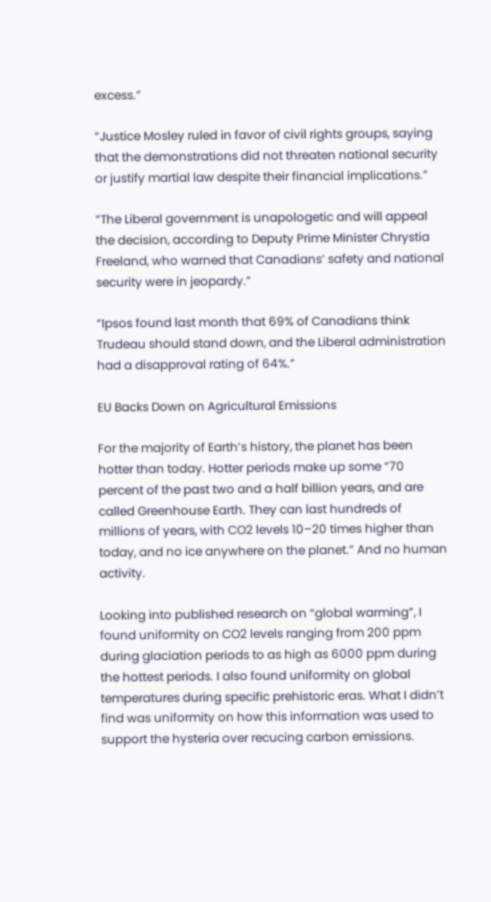excess.”

“Justice Mosley ruled in favor of civil rights groups, saying that the demonstrations did not threaten national security or justify martial law despite their financial implications.”

“The Liberal government is unapologetic and will appeal the decision, according to Deputy Prime Minister Chrystia Freeland, who warned that Canadians’ safety and national security were in jeopardy.”

“Ipsos found last month that 69% of Canadians think Trudeau should stand down, and the Liberal administration had a disapproval rating of 64%.”

EU Backs Down on Agricultural Emissions

For the majority of Earth’s history, the planet has been hotter than today. Hotter periods make up some “70 percent of the past two and a half billion years, and are called Greenhouse Earth. They can last hundreds of millions of years, with CO2 levels 10–20 times higher than today, and no ice anywhere on the planet.” And no human activity.

Looking into published research on “global warming”, I found uniformity on CO2 levels ranging from 200 ppm during glaciation periods to as high as 6000 ppm during the hottest periods. I also found uniformity on global temperatures during specific prehistoric eras. What I didn’t find was uniformity on how this information was used to support the hysteria over recucing carbon emissions.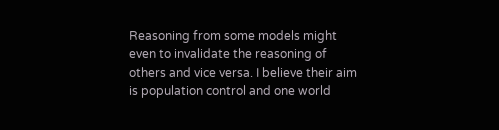Reasoning from some models might even to invalidate the reasoning of others and vice versa. I believe their aim is population control and one world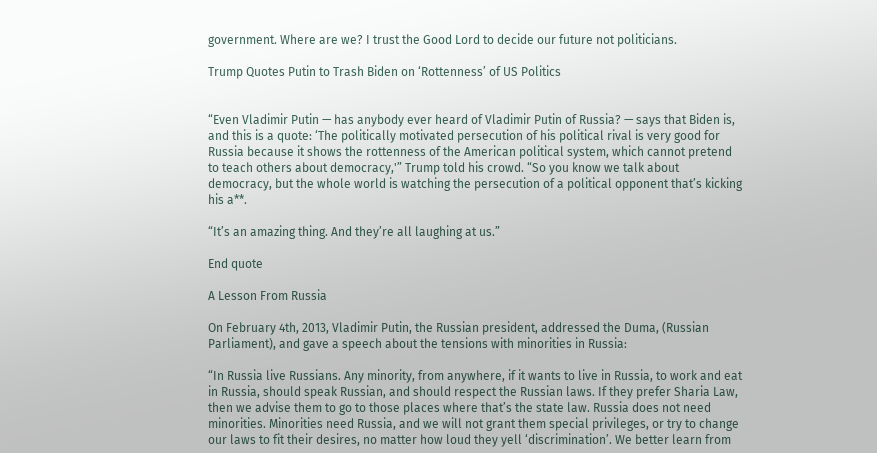government. Where are we? I trust the Good Lord to decide our future not politicians.

Trump Quotes Putin to Trash Biden on ‘Rottenness’ of US Politics


“Even Vladimir Putin — has anybody ever heard of Vladimir Putin of Russia? — says that Biden is, and this is a quote: ‘The politically motivated persecution of his political rival is very good for Russia because it shows the rottenness of the American political system, which cannot pretend to teach others about democracy,'” Trump told his crowd. “So you know we talk about democracy, but the whole world is watching the persecution of a political opponent that’s kicking his a**.

“It’s an amazing thing. And they’re all laughing at us.”

End quote

A Lesson From Russia

On February 4th, 2013, Vladimir Putin, the Russian president, addressed the Duma, (Russian Parliament), and gave a speech about the tensions with minorities in Russia:

“In Russia live Russians. Any minority, from anywhere, if it wants to live in Russia, to work and eat in Russia, should speak Russian, and should respect the Russian laws. If they prefer Sharia Law, then we advise them to go to those places where that’s the state law. Russia does not need minorities. Minorities need Russia, and we will not grant them special privileges, or try to change our laws to fit their desires, no matter how loud they yell ‘discrimination’. We better learn from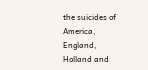the suicides of America, England, Holland and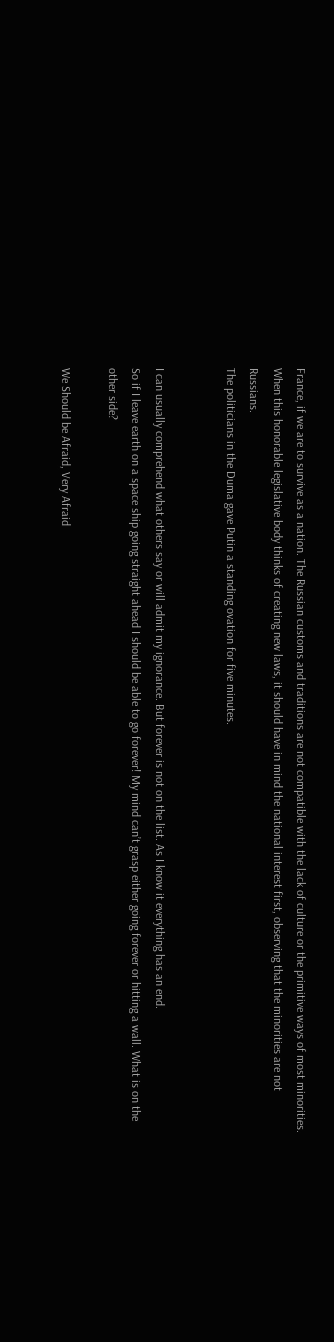France, if we are to survive as a nation. The Russian customs and traditions are not compatible with the lack of culture or the primitive ways of most minorities. When this honorable legislative body thinks of creating new laws, it should have in mind the national interest first, observing that the minorities are not Russians.
The politicians in the Duma gave Putin a standing ovation for five minutes.


I can usually comprehend what others say or will admit my ignorance. But forever is not on the list. As I know it everything has an end.
So if I leave earth on a space ship going straight ahead I should be able to go forever! My mind can’t grasp either going forever or hitting a wall. What is on the other side?

We Should be Afraid, Very Afraid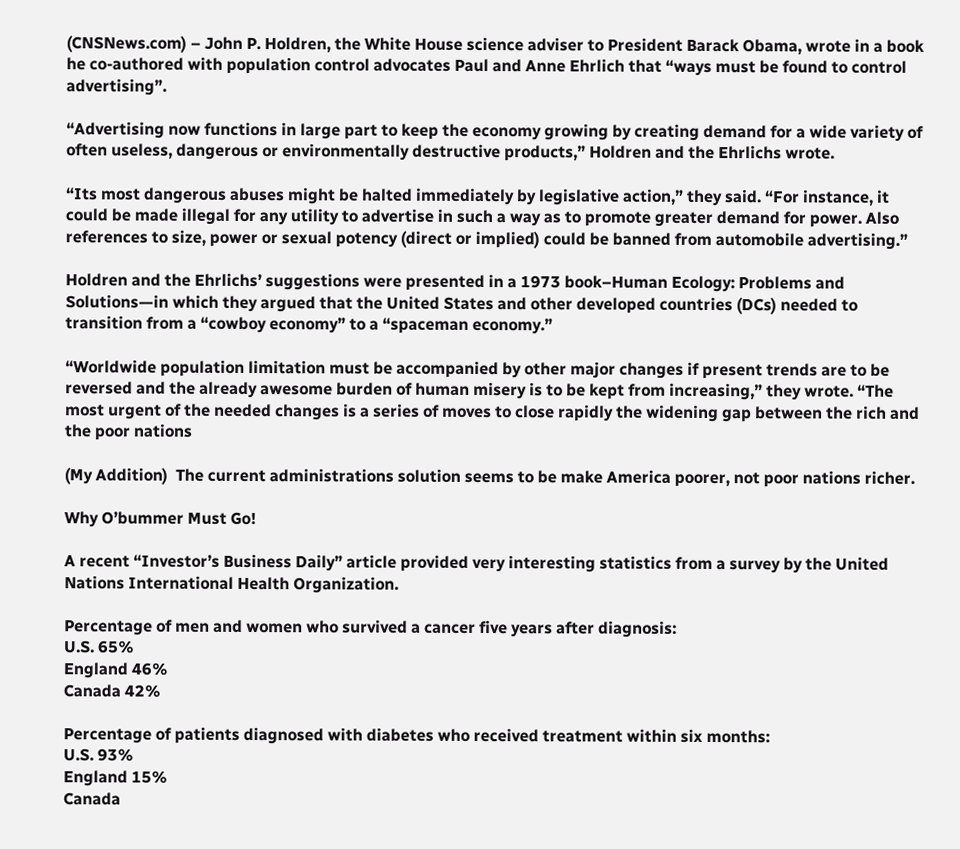(CNSNews.com) – John P. Holdren, the White House science adviser to President Barack Obama, wrote in a book he co-authored with population control advocates Paul and Anne Ehrlich that “ways must be found to control advertising”.

“Advertising now functions in large part to keep the economy growing by creating demand for a wide variety of often useless, dangerous or environmentally destructive products,” Holdren and the Ehrlichs wrote.

“Its most dangerous abuses might be halted immediately by legislative action,” they said. “For instance, it could be made illegal for any utility to advertise in such a way as to promote greater demand for power. Also references to size, power or sexual potency (direct or implied) could be banned from automobile advertising.”

Holdren and the Ehrlichs’ suggestions were presented in a 1973 book–Human Ecology: Problems and Solutions—in which they argued that the United States and other developed countries (DCs) needed to transition from a “cowboy economy” to a “spaceman economy.”

“Worldwide population limitation must be accompanied by other major changes if present trends are to be reversed and the already awesome burden of human misery is to be kept from increasing,” they wrote. “The most urgent of the needed changes is a series of moves to close rapidly the widening gap between the rich and the poor nations

(My Addition)  The current administrations solution seems to be make America poorer, not poor nations richer.

Why O’bummer Must Go!

A recent “Investor’s Business Daily” article provided very interesting statistics from a survey by the United Nations International Health Organization.

Percentage of men and women who survived a cancer five years after diagnosis:
U.S. 65%
England 46%
Canada 42%

Percentage of patients diagnosed with diabetes who received treatment within six months:
U.S. 93%
England 15%
Canada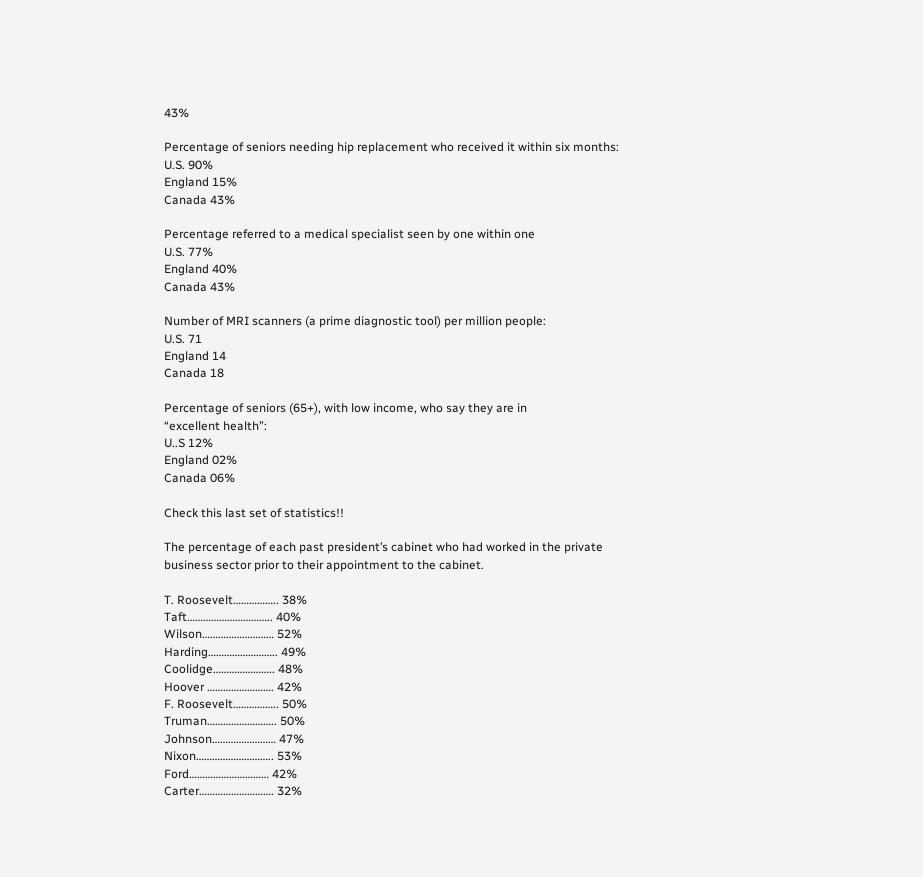43%

Percentage of seniors needing hip replacement who received it within six months:
U.S. 90%
England 15%
Canada 43%

Percentage referred to a medical specialist seen by one within one
U.S. 77%
England 40%
Canada 43%

Number of MRI scanners (a prime diagnostic tool) per million people:
U.S. 71
England 14
Canada 18

Percentage of seniors (65+), with low income, who say they are in
“excellent health”:
U..S 12%
England 02%
Canada 06%

Check this last set of statistics!!

The percentage of each past president’s cabinet who had worked in the private business sector prior to their appointment to the cabinet.

T. Roosevelt…………….. 38%
Taft………………………….. 40%
Wilson……………………… 52%
Harding…………………….. 49%
Coolidge………………….. 48%
Hoover ……………………. 42%
F. Roosevelt…………….. 50%
Truman…………………….. 50%
Johnson…………………… 47%
Nixon……………………….. 53%
Ford………………………… 42%
Carter………………………. 32%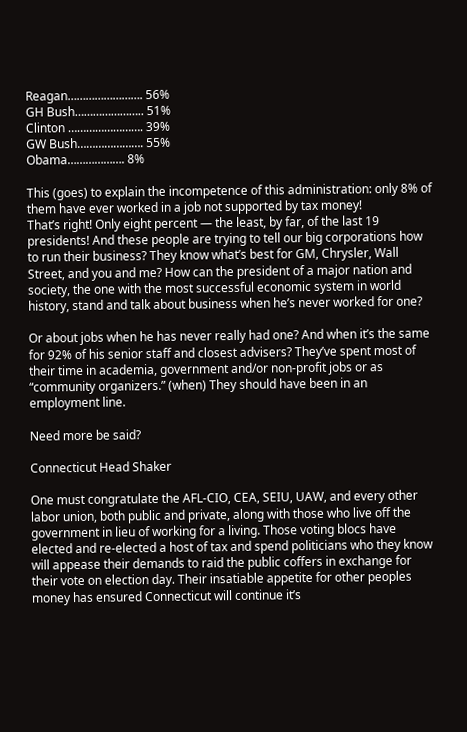Reagan……………………. 56%
GH Bush………………….. 51%
Clinton ……………………. 39%
GW Bush…………………. 55%
Obama………………. 8%

This (goes) to explain the incompetence of this administration: only 8% of them have ever worked in a job not supported by tax money!
That’s right! Only eight percent — the least, by far, of the last 19
presidents! And these people are trying to tell our big corporations how to run their business? They know what’s best for GM, Chrysler, Wall Street, and you and me? How can the president of a major nation and society, the one with the most successful economic system in world history, stand and talk about business when he’s never worked for one?

Or about jobs when he has never really had one? And when it’s the same for 92% of his senior staff and closest advisers? They’ve spent most of their time in academia, government and/or non-profit jobs or as “community organizers.” (when) They should have been in an employment line.

Need more be said?

Connecticut Head Shaker

One must congratulate the AFL-CIO, CEA, SEIU, UAW, and every other labor union, both public and private, along with those who live off the government in lieu of working for a living. Those voting blocs have elected and re-elected a host of tax and spend politicians who they know will appease their demands to raid the public coffers in exchange for their vote on election day. Their insatiable appetite for other peoples money has ensured Connecticut will continue it’s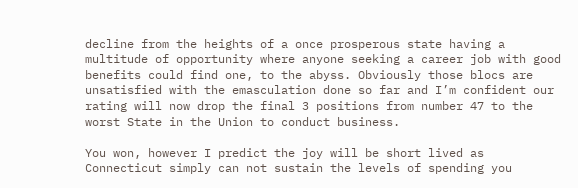decline from the heights of a once prosperous state having a multitude of opportunity where anyone seeking a career job with good benefits could find one, to the abyss. Obviously those blocs are unsatisfied with the emasculation done so far and I’m confident our rating will now drop the final 3 positions from number 47 to the worst State in the Union to conduct business.

You won, however I predict the joy will be short lived as Connecticut simply can not sustain the levels of spending you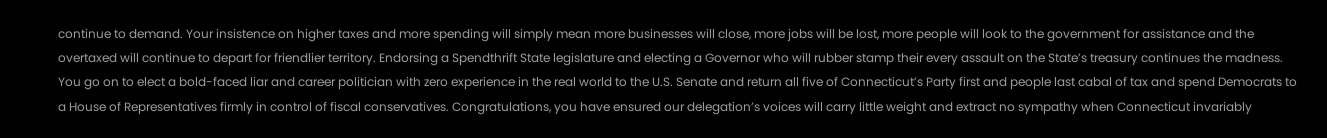continue to demand. Your insistence on higher taxes and more spending will simply mean more businesses will close, more jobs will be lost, more people will look to the government for assistance and the overtaxed will continue to depart for friendlier territory. Endorsing a Spendthrift State legislature and electing a Governor who will rubber stamp their every assault on the State’s treasury continues the madness. You go on to elect a bold-faced liar and career politician with zero experience in the real world to the U.S. Senate and return all five of Connecticut’s Party first and people last cabal of tax and spend Democrats to a House of Representatives firmly in control of fiscal conservatives. Congratulations, you have ensured our delegation’s voices will carry little weight and extract no sympathy when Connecticut invariably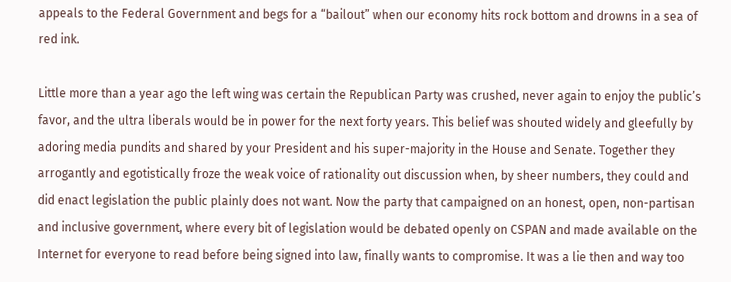appeals to the Federal Government and begs for a “bailout” when our economy hits rock bottom and drowns in a sea of red ink.

Little more than a year ago the left wing was certain the Republican Party was crushed, never again to enjoy the public’s favor, and the ultra liberals would be in power for the next forty years. This belief was shouted widely and gleefully by adoring media pundits and shared by your President and his super-majority in the House and Senate. Together they arrogantly and egotistically froze the weak voice of rationality out discussion when, by sheer numbers, they could and did enact legislation the public plainly does not want. Now the party that campaigned on an honest, open, non-partisan and inclusive government, where every bit of legislation would be debated openly on CSPAN and made available on the Internet for everyone to read before being signed into law, finally wants to compromise. It was a lie then and way too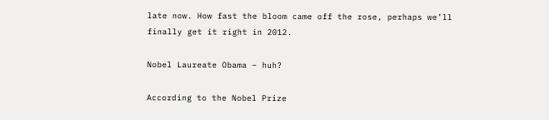late now. How fast the bloom came off the rose, perhaps we’ll finally get it right in 2012.

Nobel Laureate Obama – huh?

According to the Nobel Prize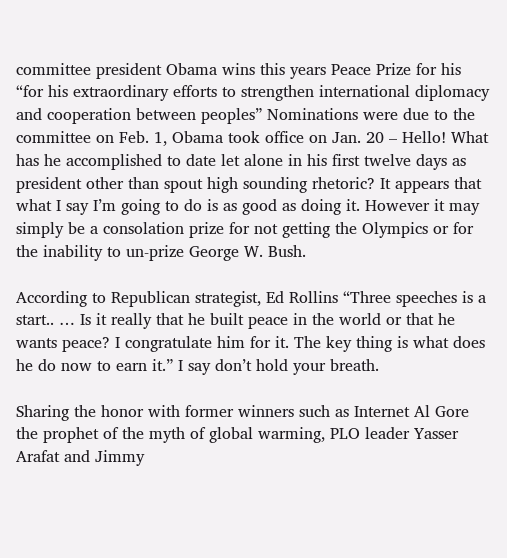committee president Obama wins this years Peace Prize for his “for his extraordinary efforts to strengthen international diplomacy and cooperation between peoples” Nominations were due to the committee on Feb. 1, Obama took office on Jan. 20 – Hello! What has he accomplished to date let alone in his first twelve days as president other than spout high sounding rhetoric? It appears that what I say I’m going to do is as good as doing it. However it may simply be a consolation prize for not getting the Olympics or for the inability to un-prize George W. Bush.

According to Republican strategist, Ed Rollins “Three speeches is a start.. … Is it really that he built peace in the world or that he wants peace? I congratulate him for it. The key thing is what does he do now to earn it.” I say don’t hold your breath.

Sharing the honor with former winners such as Internet Al Gore the prophet of the myth of global warming, PLO leader Yasser Arafat and Jimmy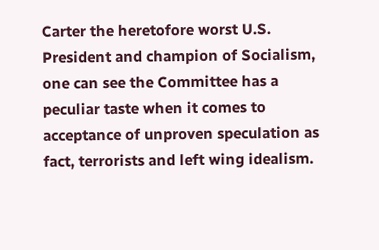Carter the heretofore worst U.S. President and champion of Socialism, one can see the Committee has a peculiar taste when it comes to acceptance of unproven speculation as fact, terrorists and left wing idealism.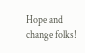Hope and change folks!